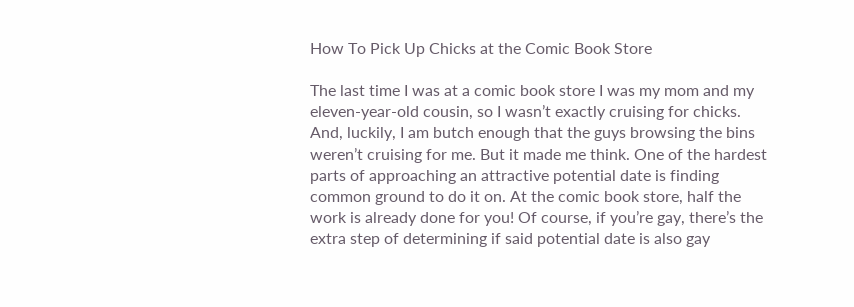How To Pick Up Chicks at the Comic Book Store

The last time I was at a comic book store I was my mom and my eleven-year-old cousin, so I wasn’t exactly cruising for chicks. And, luckily, I am butch enough that the guys browsing the bins weren’t cruising for me. But it made me think. One of the hardest parts of approaching an attractive potential date is finding common ground to do it on. At the comic book store, half the work is already done for you! Of course, if you’re gay, there’s the extra step of determining if said potential date is also gay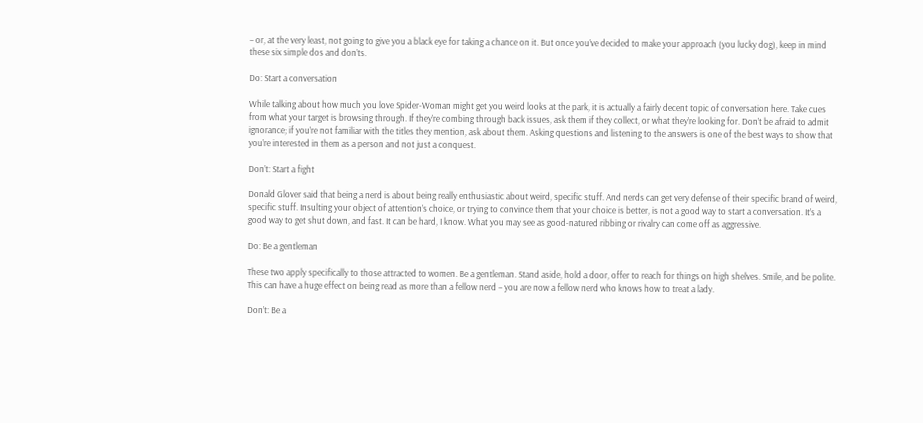– or, at the very least, not going to give you a black eye for taking a chance on it. But once you’ve decided to make your approach (you lucky dog), keep in mind these six simple dos and don’ts.

Do: Start a conversation

While talking about how much you love Spider-Woman might get you weird looks at the park, it is actually a fairly decent topic of conversation here. Take cues from what your target is browsing through. If they’re combing through back issues, ask them if they collect, or what they’re looking for. Don’t be afraid to admit ignorance; if you’re not familiar with the titles they mention, ask about them. Asking questions and listening to the answers is one of the best ways to show that you’re interested in them as a person and not just a conquest.

Don’t: Start a fight

Donald Glover said that being a nerd is about being really enthusiastic about weird, specific stuff. And nerds can get very defense of their specific brand of weird, specific stuff. Insulting your object of attention’s choice, or trying to convince them that your choice is better, is not a good way to start a conversation. It’s a good way to get shut down, and fast. It can be hard, I know. What you may see as good-natured ribbing or rivalry can come off as aggressive.

Do: Be a gentleman

These two apply specifically to those attracted to women. Be a gentleman. Stand aside, hold a door, offer to reach for things on high shelves. Smile, and be polite. This can have a huge effect on being read as more than a fellow nerd – you are now a fellow nerd who knows how to treat a lady.

Don’t: Be a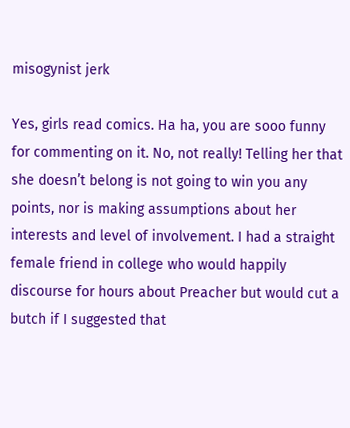misogynist jerk

Yes, girls read comics. Ha ha, you are sooo funny for commenting on it. No, not really! Telling her that she doesn’t belong is not going to win you any points, nor is making assumptions about her interests and level of involvement. I had a straight female friend in college who would happily discourse for hours about Preacher but would cut a butch if I suggested that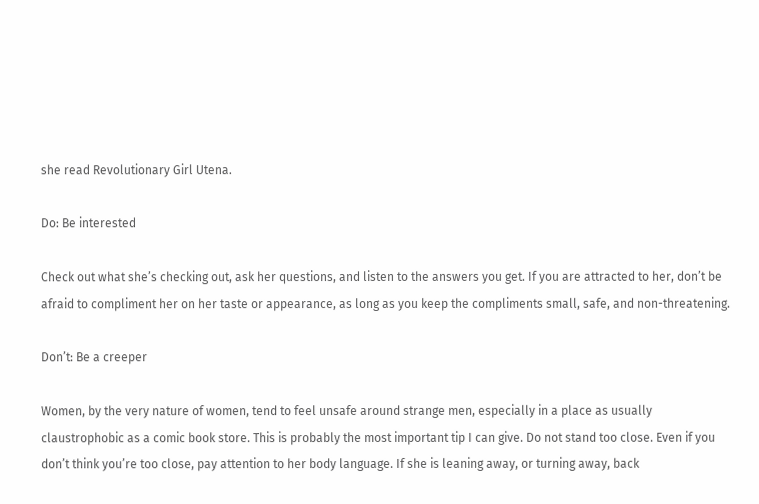she read Revolutionary Girl Utena.

Do: Be interested

Check out what she’s checking out, ask her questions, and listen to the answers you get. If you are attracted to her, don’t be afraid to compliment her on her taste or appearance, as long as you keep the compliments small, safe, and non-threatening.

Don’t: Be a creeper

Women, by the very nature of women, tend to feel unsafe around strange men, especially in a place as usually claustrophobic as a comic book store. This is probably the most important tip I can give. Do not stand too close. Even if you don’t think you’re too close, pay attention to her body language. If she is leaning away, or turning away, back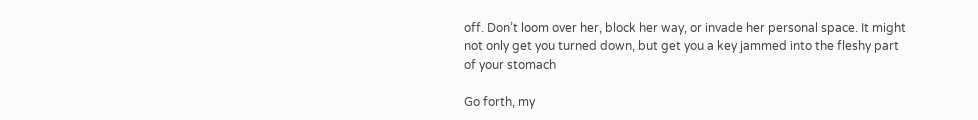off. Don’t loom over her, block her way, or invade her personal space. It might not only get you turned down, but get you a key jammed into the fleshy part of your stomach

Go forth, my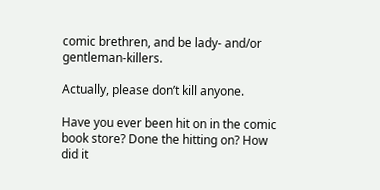comic brethren, and be lady- and/or gentleman-killers.

Actually, please don’t kill anyone.

Have you ever been hit on in the comic book store? Done the hitting on? How did it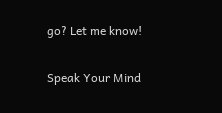go? Let me know!

Speak Your Mind